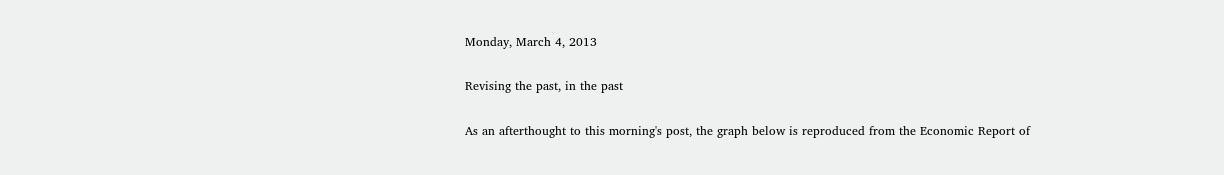Monday, March 4, 2013

Revising the past, in the past

As an afterthought to this morning's post, the graph below is reproduced from the Economic Report of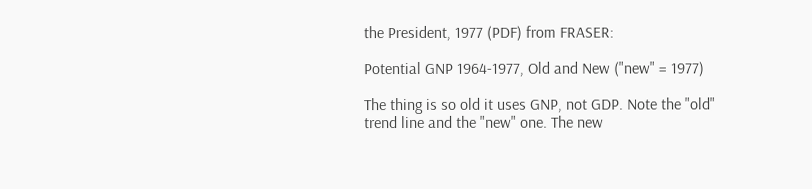the President, 1977 (PDF) from FRASER:

Potential GNP 1964-1977, Old and New ("new" = 1977)

The thing is so old it uses GNP, not GDP. Note the "old" trend line and the "new" one. The new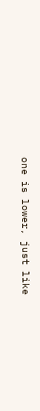one is lower, just like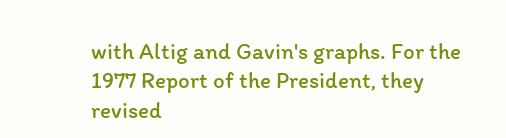with Altig and Gavin's graphs. For the 1977 Report of the President, they revised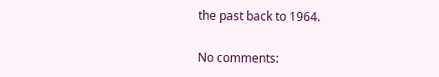the past back to 1964.

No comments: